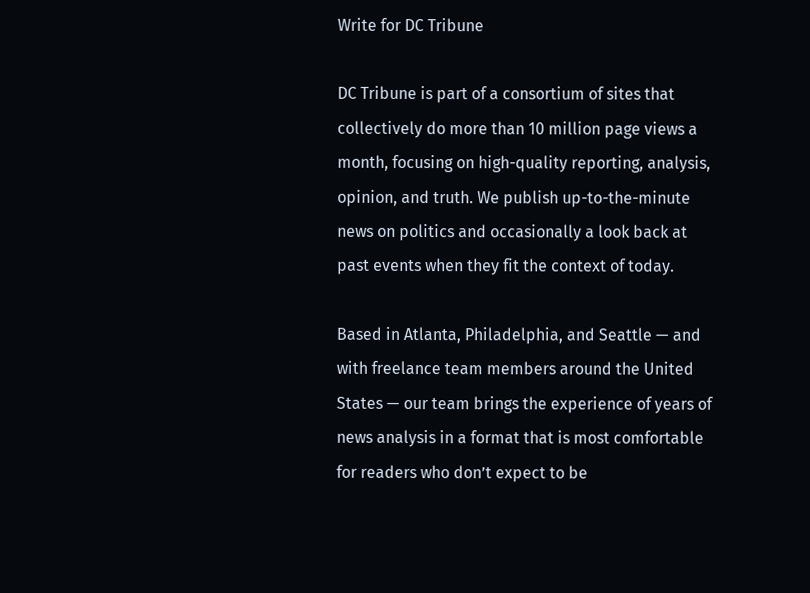Write for DC Tribune

DC Tribune is part of a consortium of sites that collectively do more than 10 million page views a month, focusing on high-quality reporting, analysis, opinion, and truth. We publish up-to-the-minute news on politics and occasionally a look back at past events when they fit the context of today.

Based in Atlanta, Philadelphia, and Seattle — and with freelance team members around the United States — our team brings the experience of years of news analysis in a format that is most comfortable for readers who don’t expect to be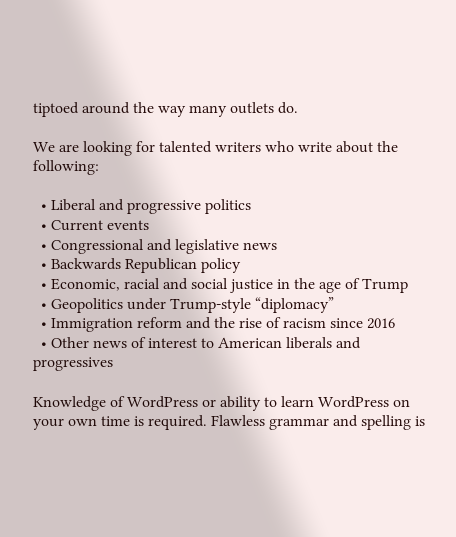tiptoed around the way many outlets do.

We are looking for talented writers who write about the following:

  • Liberal and progressive politics
  • Current events
  • Congressional and legislative news
  • Backwards Republican policy
  • Economic, racial and social justice in the age of Trump
  • Geopolitics under Trump-style “diplomacy”
  • Immigration reform and the rise of racism since 2016
  • Other news of interest to American liberals and progressives

Knowledge of WordPress or ability to learn WordPress on your own time is required. Flawless grammar and spelling is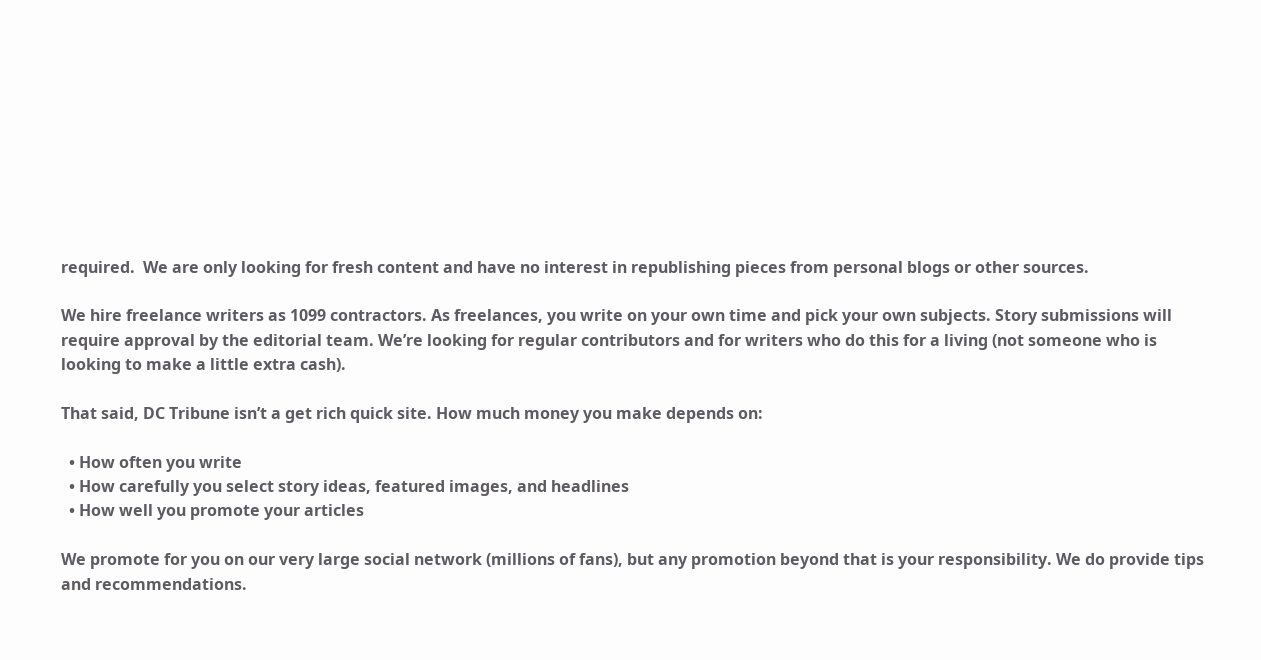required.  We are only looking for fresh content and have no interest in republishing pieces from personal blogs or other sources.

We hire freelance writers as 1099 contractors. As freelances, you write on your own time and pick your own subjects. Story submissions will require approval by the editorial team. We’re looking for regular contributors and for writers who do this for a living (not someone who is looking to make a little extra cash).

That said, DC Tribune isn’t a get rich quick site. How much money you make depends on:

  • How often you write
  • How carefully you select story ideas, featured images, and headlines
  • How well you promote your articles

We promote for you on our very large social network (millions of fans), but any promotion beyond that is your responsibility. We do provide tips and recommendations.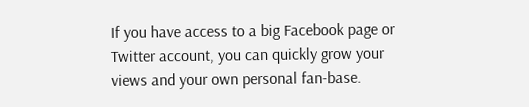If you have access to a big Facebook page or Twitter account, you can quickly grow your views and your own personal fan-base.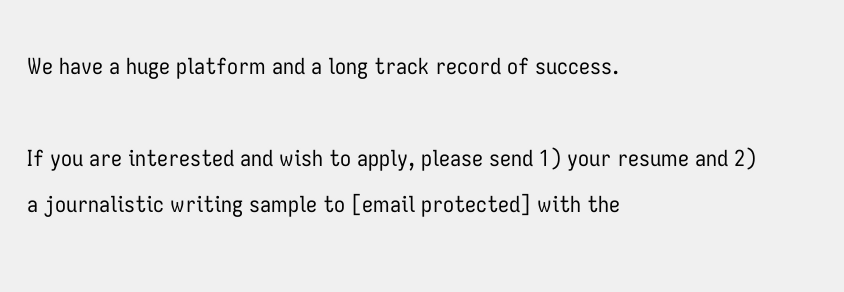We have a huge platform and a long track record of success.

If you are interested and wish to apply, please send 1) your resume and 2) a journalistic writing sample to [email protected] with the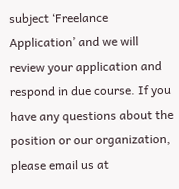subject ‘Freelance Application’ and we will review your application and respond in due course. If you have any questions about the position or our organization, please email us at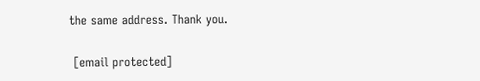the same address. Thank you.

 [email protected]